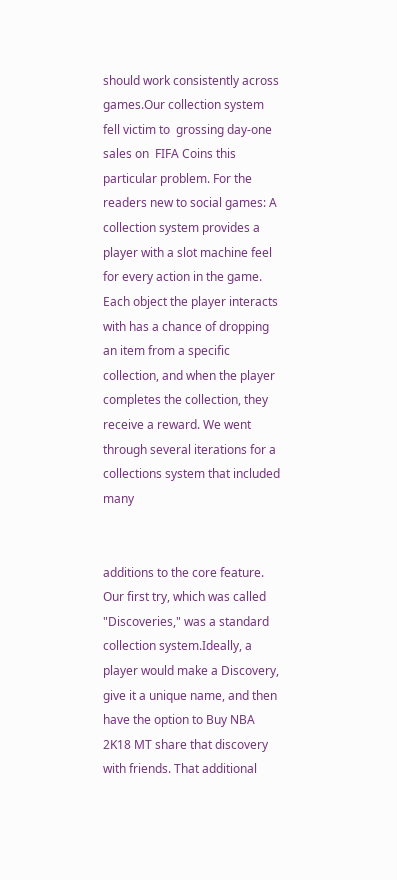should work consistently across games.Our collection system fell victim to  grossing day-one sales on  FIFA Coins this particular problem. For the readers new to social games: A collection system provides a player with a slot machine feel for every action in the game. Each object the player interacts with has a chance of dropping an item from a specific collection, and when the player completes the collection, they receive a reward. We went through several iterations for a collections system that included many


additions to the core feature. Our first try, which was called "Discoveries," was a standard collection system.Ideally, a player would make a Discovery, give it a unique name, and then have the option to Buy NBA 2K18 MT share that discovery with friends. That additional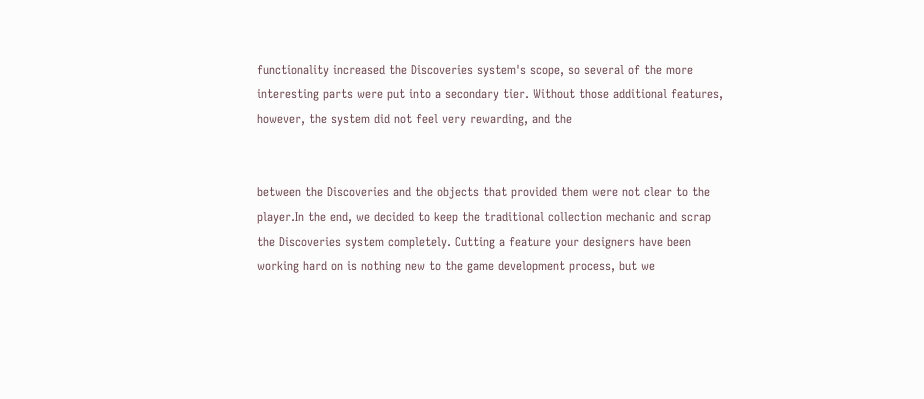functionality increased the Discoveries system's scope, so several of the more interesting parts were put into a secondary tier. Without those additional features, however, the system did not feel very rewarding, and the


between the Discoveries and the objects that provided them were not clear to the player.In the end, we decided to keep the traditional collection mechanic and scrap the Discoveries system completely. Cutting a feature your designers have been working hard on is nothing new to the game development process, but we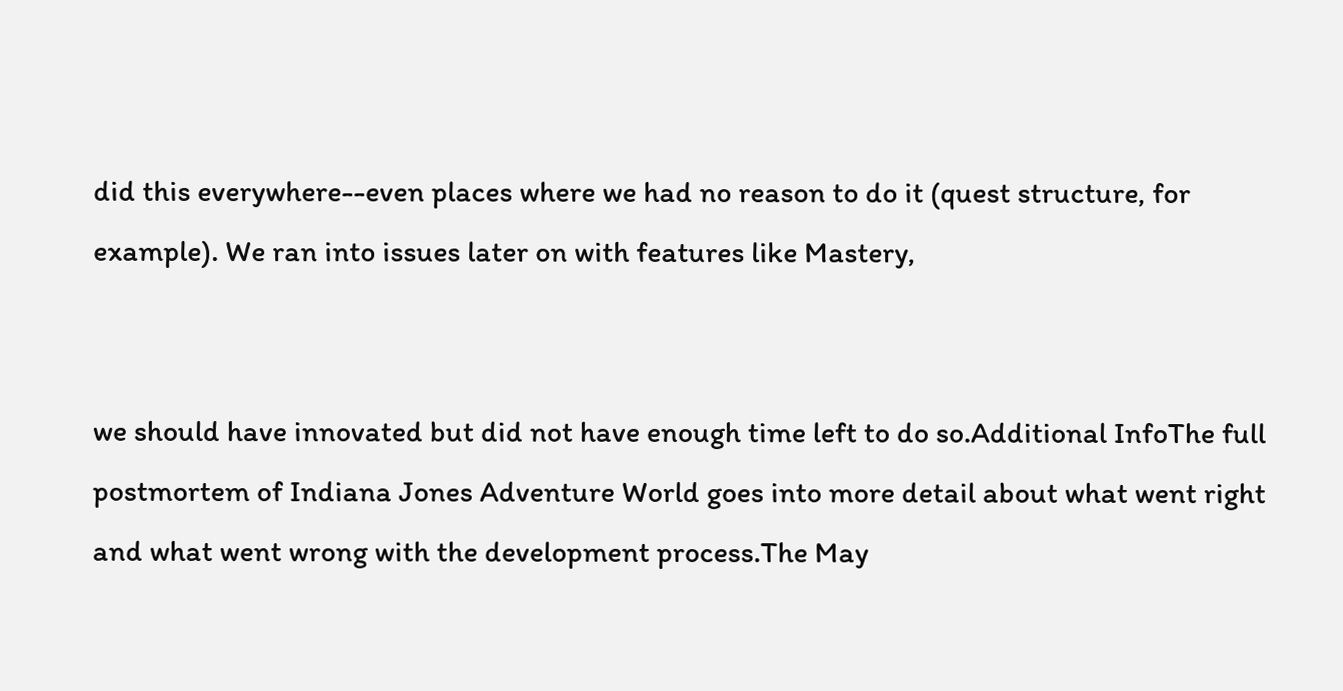did this everywhere--even places where we had no reason to do it (quest structure, for example). We ran into issues later on with features like Mastery,


we should have innovated but did not have enough time left to do so.Additional InfoThe full postmortem of Indiana Jones Adventure World goes into more detail about what went right and what went wrong with the development process.The May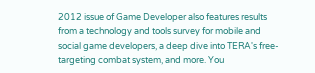2012 issue of Game Developer also features results from a technology and tools survey for mobile and social game developers, a deep dive into TERA's free-targeting combat system, and more. You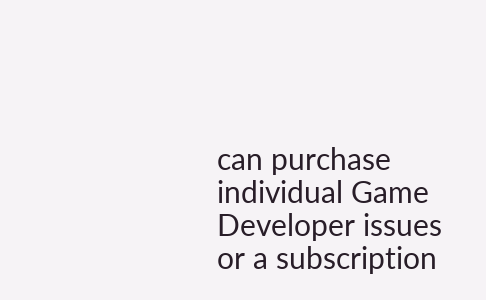can purchase individual Game Developer issues or a subscription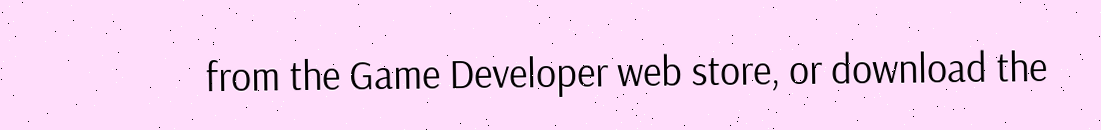from the Game Developer web store, or download the